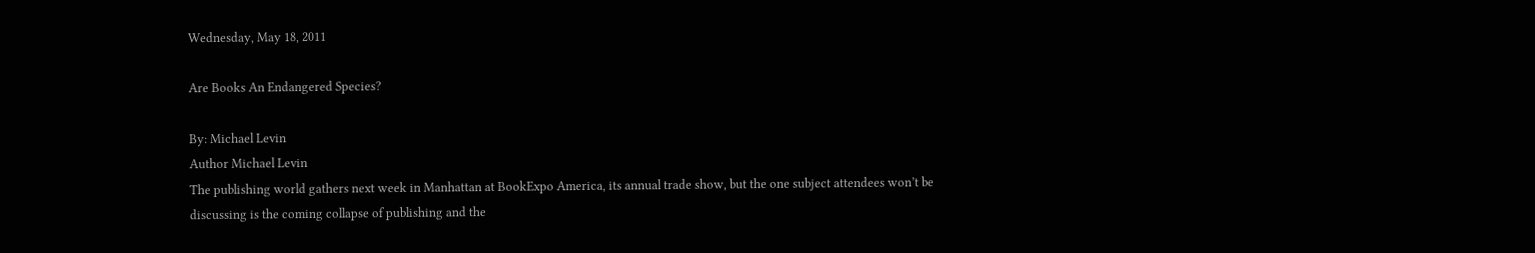Wednesday, May 18, 2011

Are Books An Endangered Species?

By: Michael Levin
Author Michael Levin
The publishing world gathers next week in Manhattan at BookExpo America, its annual trade show, but the one subject attendees won’t be discussing is the coming collapse of publishing and the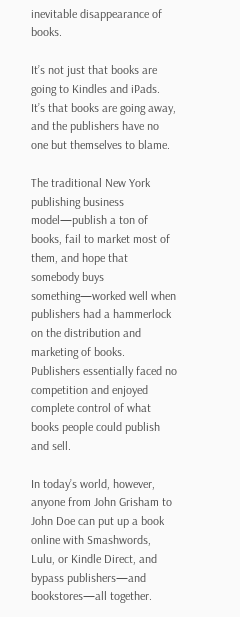inevitable disappearance of books.

It’s not just that books are going to Kindles and iPads.  It’s that books are going away, and the publishers have no one but themselves to blame.

The traditional New York publishing business model—publish a ton of books, fail to market most of them, and hope that somebody buys something—worked well when publishers had a hammerlock on the distribution and marketing of books.  Publishers essentially faced no competition and enjoyed complete control of what books people could publish and sell.

In today’s world, however, anyone from John Grisham to John Doe can put up a book online with Smashwords, Lulu, or Kindle Direct, and bypass publishers—and bookstores—all together.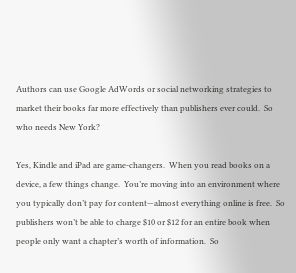Authors can use Google AdWords or social networking strategies to market their books far more effectively than publishers ever could.  So who needs New York?

Yes, Kindle and iPad are game-changers.  When you read books on a device, a few things change.  You’re moving into an environment where you typically don’t pay for content—almost everything online is free.  So publishers won’t be able to charge $10 or $12 for an entire book when people only want a chapter’s worth of information.  So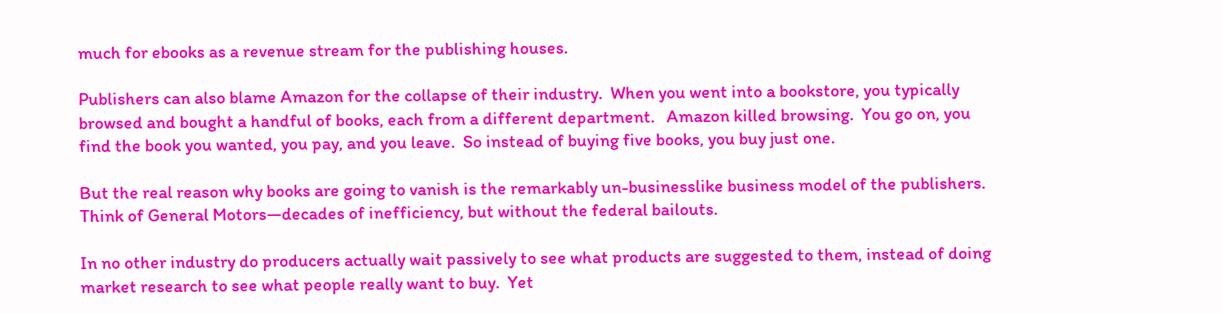much for ebooks as a revenue stream for the publishing houses.

Publishers can also blame Amazon for the collapse of their industry.  When you went into a bookstore, you typically browsed and bought a handful of books, each from a different department.   Amazon killed browsing.  You go on, you find the book you wanted, you pay, and you leave.  So instead of buying five books, you buy just one.

But the real reason why books are going to vanish is the remarkably un-businesslike business model of the publishers.  Think of General Motors—decades of inefficiency, but without the federal bailouts.

In no other industry do producers actually wait passively to see what products are suggested to them, instead of doing market research to see what people really want to buy.  Yet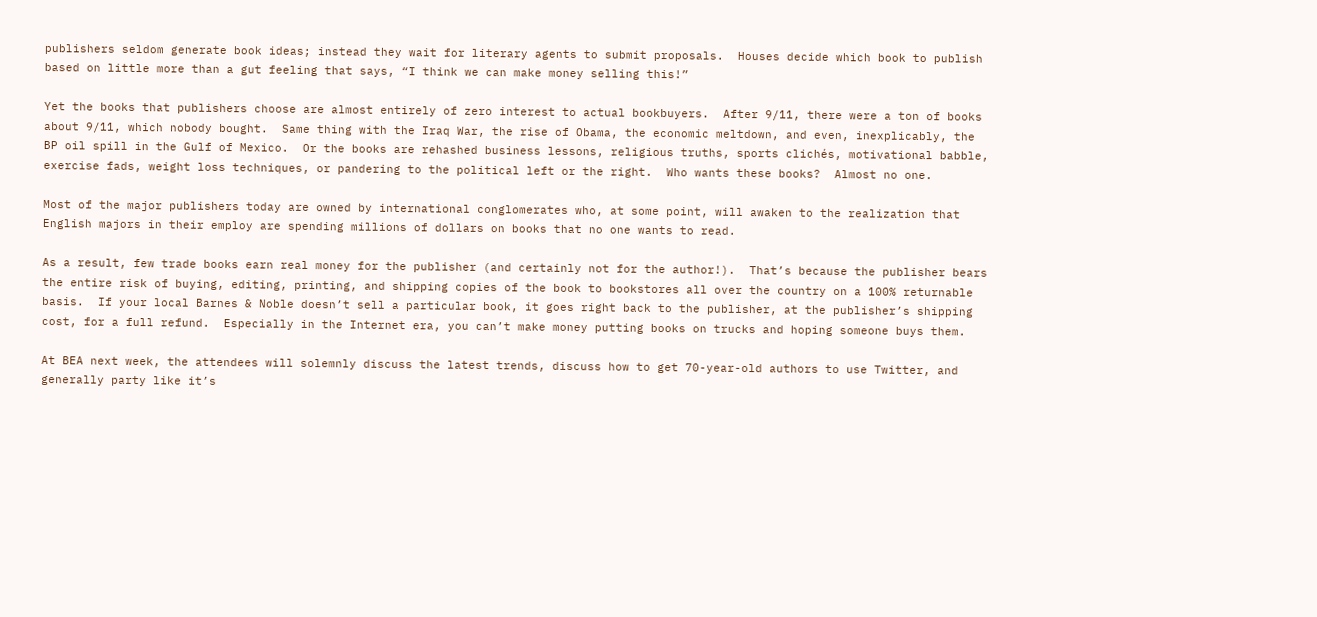publishers seldom generate book ideas; instead they wait for literary agents to submit proposals.  Houses decide which book to publish based on little more than a gut feeling that says, “I think we can make money selling this!”

Yet the books that publishers choose are almost entirely of zero interest to actual bookbuyers.  After 9/11, there were a ton of books about 9/11, which nobody bought.  Same thing with the Iraq War, the rise of Obama, the economic meltdown, and even, inexplicably, the BP oil spill in the Gulf of Mexico.  Or the books are rehashed business lessons, religious truths, sports clichés, motivational babble, exercise fads, weight loss techniques, or pandering to the political left or the right.  Who wants these books?  Almost no one.

Most of the major publishers today are owned by international conglomerates who, at some point, will awaken to the realization that English majors in their employ are spending millions of dollars on books that no one wants to read.

As a result, few trade books earn real money for the publisher (and certainly not for the author!).  That’s because the publisher bears the entire risk of buying, editing, printing, and shipping copies of the book to bookstores all over the country on a 100% returnable basis.  If your local Barnes & Noble doesn’t sell a particular book, it goes right back to the publisher, at the publisher’s shipping cost, for a full refund.  Especially in the Internet era, you can’t make money putting books on trucks and hoping someone buys them.

At BEA next week, the attendees will solemnly discuss the latest trends, discuss how to get 70-year-old authors to use Twitter, and generally party like it’s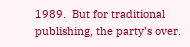1989.  But for traditional publishing, the party’s over.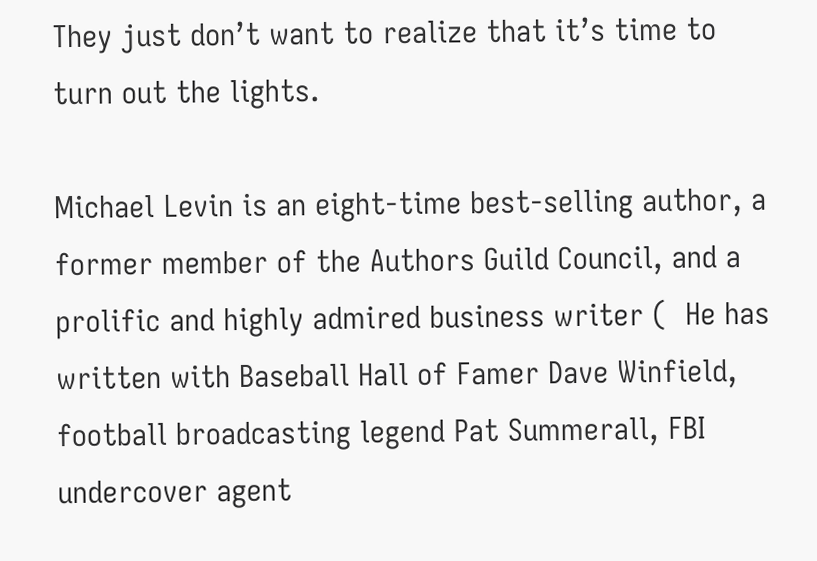They just don’t want to realize that it’s time to turn out the lights.

Michael Levin is an eight-time best-selling author, a former member of the Authors Guild Council, and a prolific and highly admired business writer (  He has written with Baseball Hall of Famer Dave Winfield, football broadcasting legend Pat Summerall, FBI undercover agent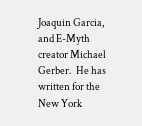Joaquin Garcia, and E-Myth creator Michael Gerber.  He has written for the New York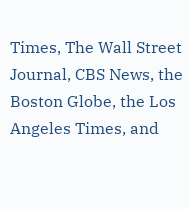Times, The Wall Street Journal, CBS News, the Boston Globe, the Los Angeles Times, and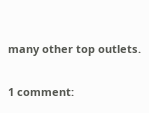many other top outlets.

1 comment: